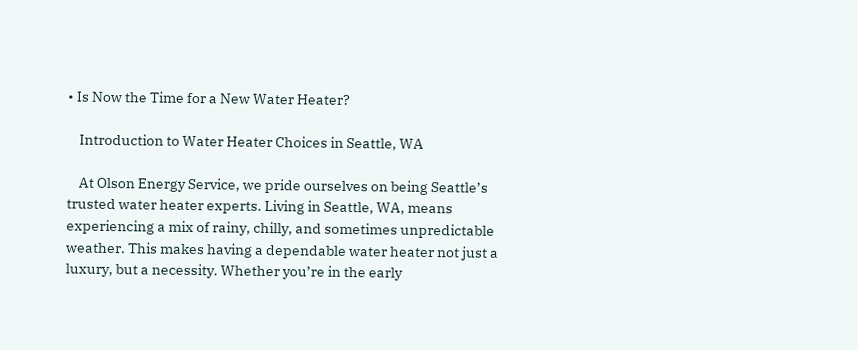• Is Now the Time for a New Water Heater?

    Introduction to Water Heater Choices in Seattle, WA

    At Olson Energy Service, we pride ourselves on being Seattle’s trusted water heater experts. Living in Seattle, WA, means experiencing a mix of rainy, chilly, and sometimes unpredictable weather. This makes having a dependable water heater not just a luxury, but a necessity. Whether you’re in the early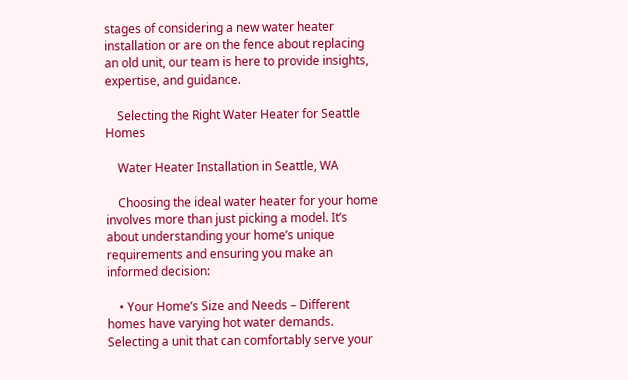stages of considering a new water heater installation or are on the fence about replacing an old unit, our team is here to provide insights, expertise, and guidance.

    Selecting the Right Water Heater for Seattle Homes

    Water Heater Installation in Seattle, WA

    Choosing the ideal water heater for your home involves more than just picking a model. It’s about understanding your home’s unique requirements and ensuring you make an informed decision:

    • Your Home’s Size and Needs – Different homes have varying hot water demands. Selecting a unit that can comfortably serve your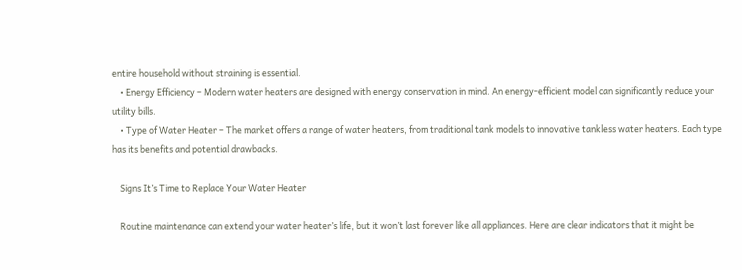entire household without straining is essential.
    • Energy Efficiency – Modern water heaters are designed with energy conservation in mind. An energy-efficient model can significantly reduce your utility bills.
    • Type of Water Heater – The market offers a range of water heaters, from traditional tank models to innovative tankless water heaters. Each type has its benefits and potential drawbacks.

    Signs It’s Time to Replace Your Water Heater

    Routine maintenance can extend your water heater’s life, but it won’t last forever like all appliances. Here are clear indicators that it might be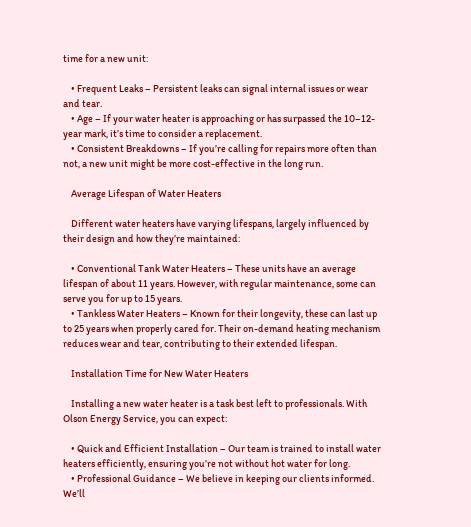time for a new unit:

    • Frequent Leaks – Persistent leaks can signal internal issues or wear and tear.
    • Age – If your water heater is approaching or has surpassed the 10–12-year mark, it’s time to consider a replacement.
    • Consistent Breakdowns – If you’re calling for repairs more often than not, a new unit might be more cost-effective in the long run.

    Average Lifespan of Water Heaters

    Different water heaters have varying lifespans, largely influenced by their design and how they’re maintained:

    • Conventional Tank Water Heaters – These units have an average lifespan of about 11 years. However, with regular maintenance, some can serve you for up to 15 years.
    • Tankless Water Heaters – Known for their longevity, these can last up to 25 years when properly cared for. Their on-demand heating mechanism reduces wear and tear, contributing to their extended lifespan.

    Installation Time for New Water Heaters

    Installing a new water heater is a task best left to professionals. With Olson Energy Service, you can expect:

    • Quick and Efficient Installation – Our team is trained to install water heaters efficiently, ensuring you’re not without hot water for long.
    • Professional Guidance – We believe in keeping our clients informed. We’ll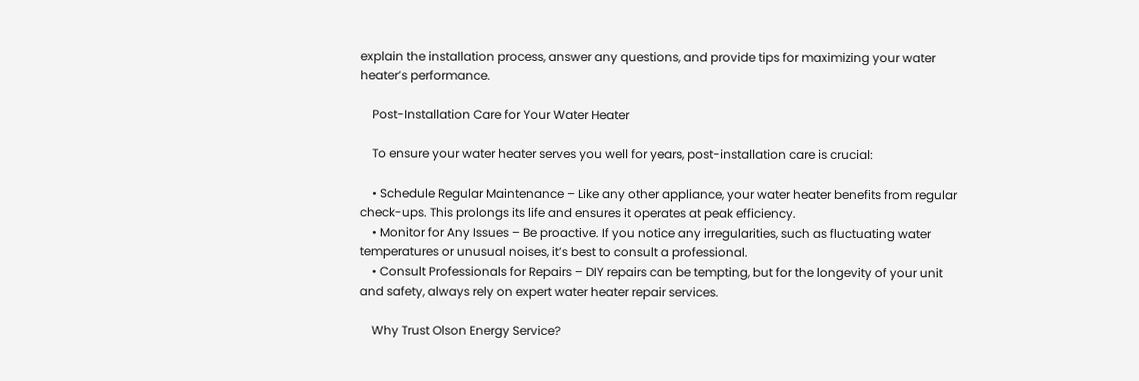explain the installation process, answer any questions, and provide tips for maximizing your water heater’s performance.

    Post-Installation Care for Your Water Heater

    To ensure your water heater serves you well for years, post-installation care is crucial:

    • Schedule Regular Maintenance – Like any other appliance, your water heater benefits from regular check-ups. This prolongs its life and ensures it operates at peak efficiency.
    • Monitor for Any Issues – Be proactive. If you notice any irregularities, such as fluctuating water temperatures or unusual noises, it’s best to consult a professional.
    • Consult Professionals for Repairs – DIY repairs can be tempting, but for the longevity of your unit and safety, always rely on expert water heater repair services.

    Why Trust Olson Energy Service?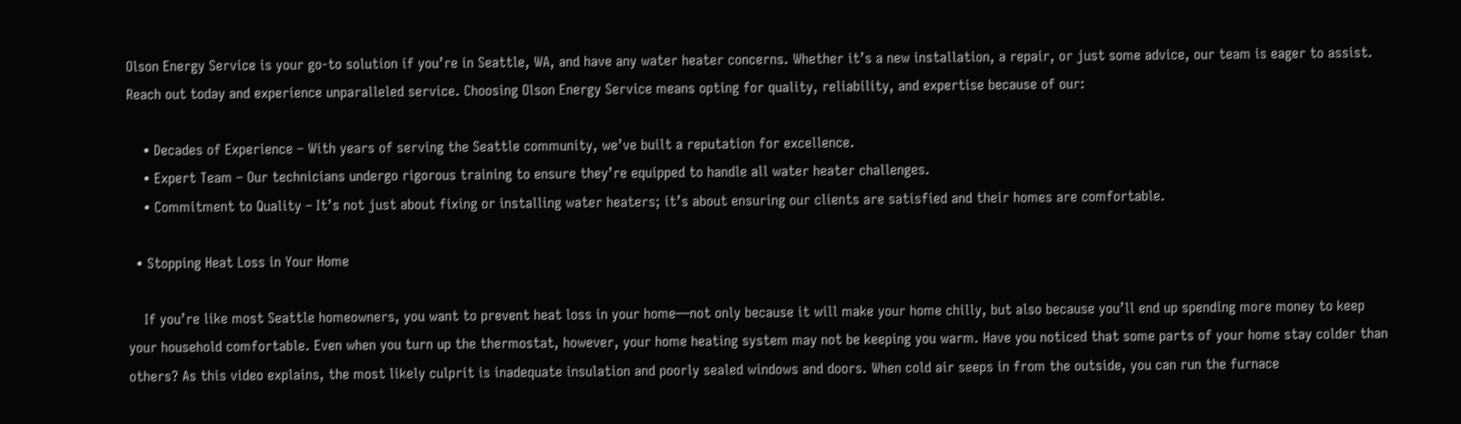Olson Energy Service is your go-to solution if you’re in Seattle, WA, and have any water heater concerns. Whether it’s a new installation, a repair, or just some advice, our team is eager to assist. Reach out today and experience unparalleled service. Choosing Olson Energy Service means opting for quality, reliability, and expertise because of our:

    • Decades of Experience – With years of serving the Seattle community, we’ve built a reputation for excellence.
    • Expert Team – Our technicians undergo rigorous training to ensure they’re equipped to handle all water heater challenges.
    • Commitment to Quality – It’s not just about fixing or installing water heaters; it’s about ensuring our clients are satisfied and their homes are comfortable.

  • Stopping Heat Loss in Your Home

    If you’re like most Seattle homeowners, you want to prevent heat loss in your home—not only because it will make your home chilly, but also because you’ll end up spending more money to keep your household comfortable. Even when you turn up the thermostat, however, your home heating system may not be keeping you warm. Have you noticed that some parts of your home stay colder than others? As this video explains, the most likely culprit is inadequate insulation and poorly sealed windows and doors. When cold air seeps in from the outside, you can run the furnace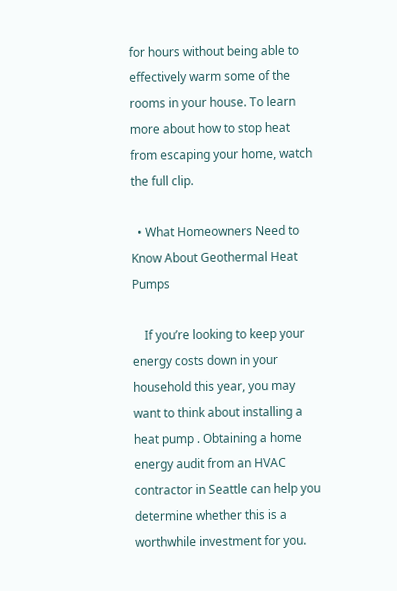for hours without being able to effectively warm some of the rooms in your house. To learn more about how to stop heat from escaping your home, watch the full clip.

  • What Homeowners Need to Know About Geothermal Heat Pumps

    If you’re looking to keep your energy costs down in your household this year, you may want to think about installing a heat pump . Obtaining a home energy audit from an HVAC contractor in Seattle can help you determine whether this is a worthwhile investment for you.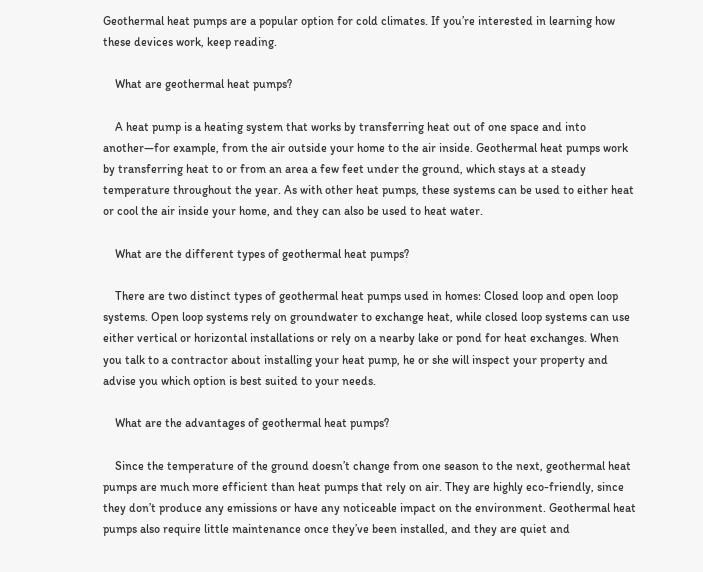Geothermal heat pumps are a popular option for cold climates. If you’re interested in learning how these devices work, keep reading.

    What are geothermal heat pumps?

    A heat pump is a heating system that works by transferring heat out of one space and into another—for example, from the air outside your home to the air inside. Geothermal heat pumps work by transferring heat to or from an area a few feet under the ground, which stays at a steady temperature throughout the year. As with other heat pumps, these systems can be used to either heat or cool the air inside your home, and they can also be used to heat water.

    What are the different types of geothermal heat pumps?

    There are two distinct types of geothermal heat pumps used in homes: Closed loop and open loop systems. Open loop systems rely on groundwater to exchange heat, while closed loop systems can use either vertical or horizontal installations or rely on a nearby lake or pond for heat exchanges. When you talk to a contractor about installing your heat pump, he or she will inspect your property and advise you which option is best suited to your needs.

    What are the advantages of geothermal heat pumps?

    Since the temperature of the ground doesn’t change from one season to the next, geothermal heat pumps are much more efficient than heat pumps that rely on air. They are highly eco-friendly, since they don’t produce any emissions or have any noticeable impact on the environment. Geothermal heat pumps also require little maintenance once they’ve been installed, and they are quiet and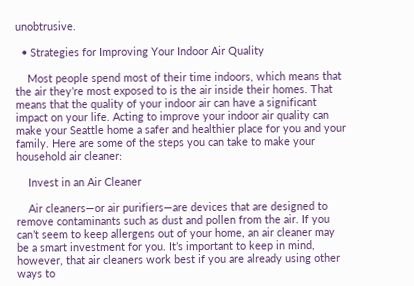unobtrusive.

  • Strategies for Improving Your Indoor Air Quality

    Most people spend most of their time indoors, which means that the air they’re most exposed to is the air inside their homes. That means that the quality of your indoor air can have a significant impact on your life. Acting to improve your indoor air quality can make your Seattle home a safer and healthier place for you and your family. Here are some of the steps you can take to make your household air cleaner:

    Invest in an Air Cleaner

    Air cleaners—or air purifiers—are devices that are designed to remove contaminants such as dust and pollen from the air. If you can’t seem to keep allergens out of your home, an air cleaner may be a smart investment for you. It’s important to keep in mind, however, that air cleaners work best if you are already using other ways to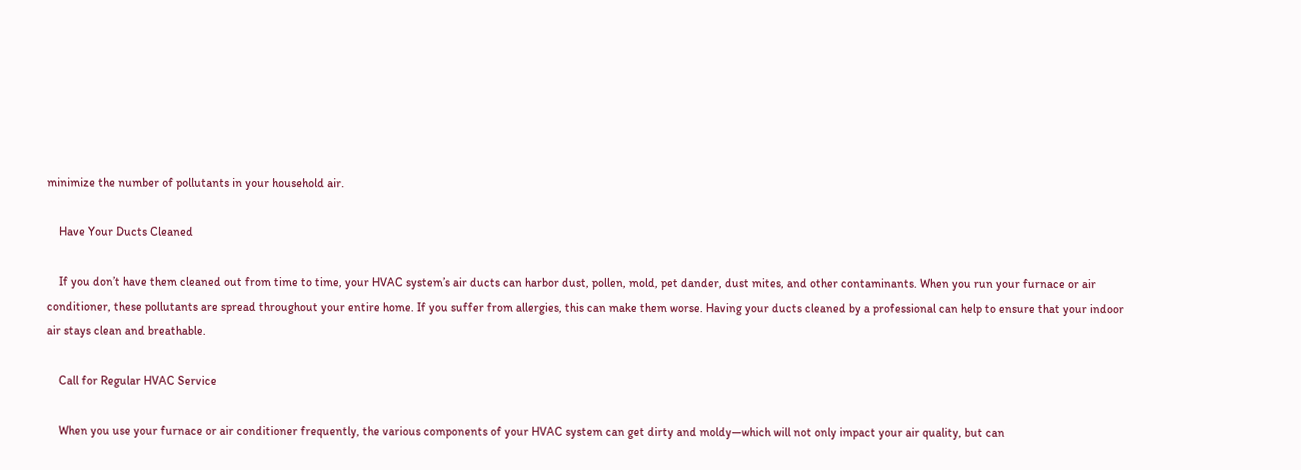minimize the number of pollutants in your household air.

    Have Your Ducts Cleaned

    If you don’t have them cleaned out from time to time, your HVAC system’s air ducts can harbor dust, pollen, mold, pet dander, dust mites, and other contaminants. When you run your furnace or air conditioner, these pollutants are spread throughout your entire home. If you suffer from allergies, this can make them worse. Having your ducts cleaned by a professional can help to ensure that your indoor air stays clean and breathable.

    Call for Regular HVAC Service

    When you use your furnace or air conditioner frequently, the various components of your HVAC system can get dirty and moldy—which will not only impact your air quality, but can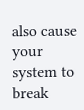also cause your system to break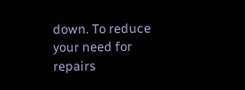down. To reduce your need for repairs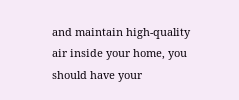and maintain high-quality air inside your home, you should have your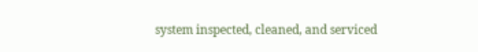system inspected, cleaned, and serviced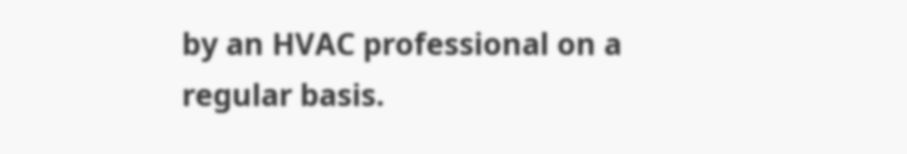by an HVAC professional on a regular basis.